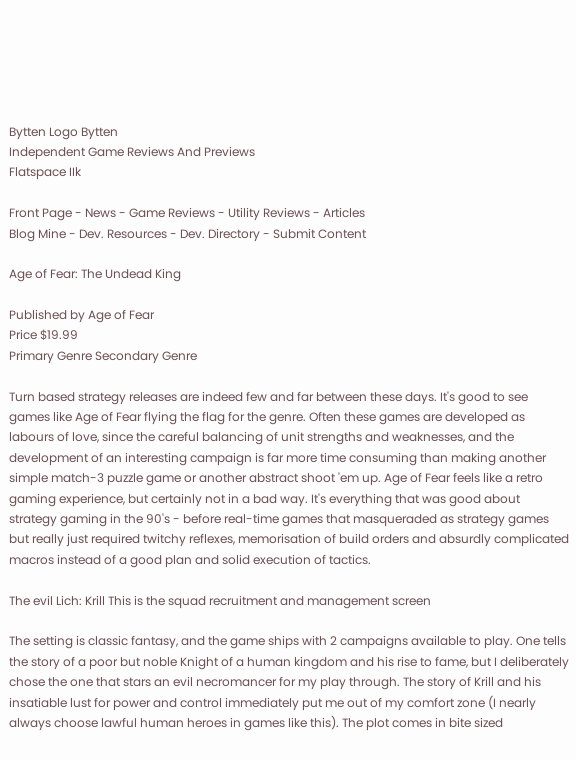Bytten Logo Bytten
Independent Game Reviews And Previews
Flatspace IIk

Front Page - News - Game Reviews - Utility Reviews - Articles
Blog Mine - Dev. Resources - Dev. Directory - Submit Content

Age of Fear: The Undead King

Published by Age of Fear
Price $19.99
Primary Genre Secondary Genre

Turn based strategy releases are indeed few and far between these days. It's good to see games like Age of Fear flying the flag for the genre. Often these games are developed as labours of love, since the careful balancing of unit strengths and weaknesses, and the development of an interesting campaign is far more time consuming than making another simple match-3 puzzle game or another abstract shoot 'em up. Age of Fear feels like a retro gaming experience, but certainly not in a bad way. It's everything that was good about strategy gaming in the 90's - before real-time games that masqueraded as strategy games but really just required twitchy reflexes, memorisation of build orders and absurdly complicated macros instead of a good plan and solid execution of tactics.

The evil Lich: Krill This is the squad recruitment and management screen

The setting is classic fantasy, and the game ships with 2 campaigns available to play. One tells the story of a poor but noble Knight of a human kingdom and his rise to fame, but I deliberately chose the one that stars an evil necromancer for my play through. The story of Krill and his insatiable lust for power and control immediately put me out of my comfort zone (I nearly always choose lawful human heroes in games like this). The plot comes in bite sized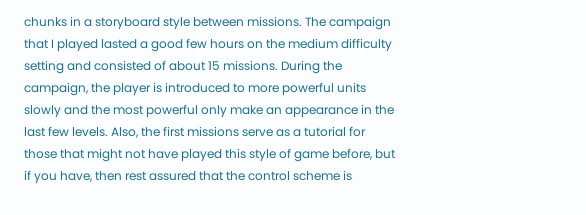chunks in a storyboard style between missions. The campaign that I played lasted a good few hours on the medium difficulty setting and consisted of about 15 missions. During the campaign, the player is introduced to more powerful units slowly and the most powerful only make an appearance in the last few levels. Also, the first missions serve as a tutorial for those that might not have played this style of game before, but if you have, then rest assured that the control scheme is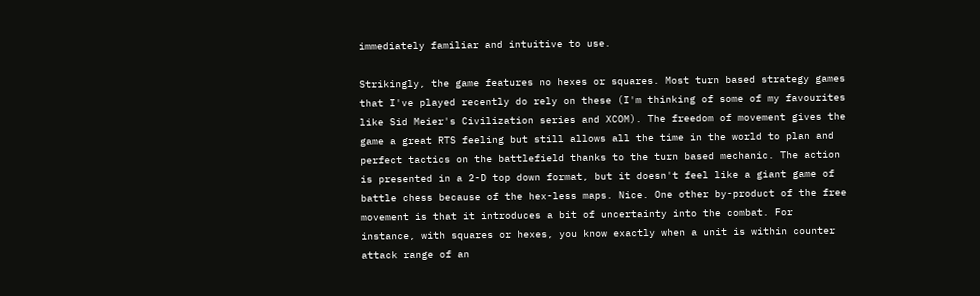immediately familiar and intuitive to use.

Strikingly, the game features no hexes or squares. Most turn based strategy games that I've played recently do rely on these (I'm thinking of some of my favourites like Sid Meier's Civilization series and XCOM). The freedom of movement gives the game a great RTS feeling but still allows all the time in the world to plan and perfect tactics on the battlefield thanks to the turn based mechanic. The action is presented in a 2-D top down format, but it doesn't feel like a giant game of battle chess because of the hex-less maps. Nice. One other by-product of the free movement is that it introduces a bit of uncertainty into the combat. For instance, with squares or hexes, you know exactly when a unit is within counter attack range of an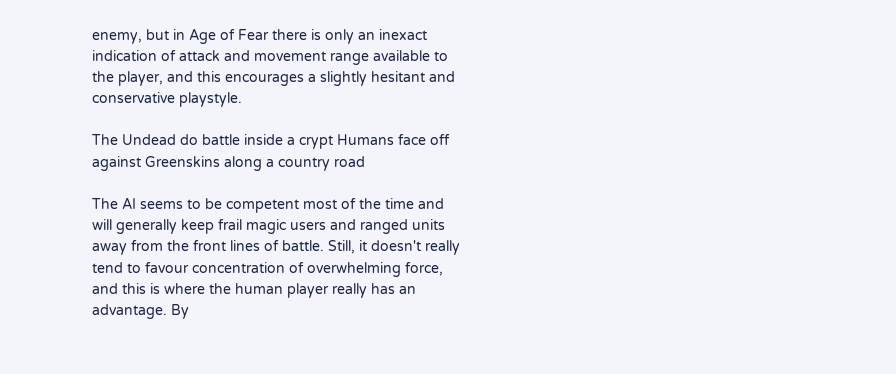enemy, but in Age of Fear there is only an inexact indication of attack and movement range available to the player, and this encourages a slightly hesitant and conservative playstyle.

The Undead do battle inside a crypt Humans face off against Greenskins along a country road

The AI seems to be competent most of the time and will generally keep frail magic users and ranged units away from the front lines of battle. Still, it doesn't really tend to favour concentration of overwhelming force, and this is where the human player really has an advantage. By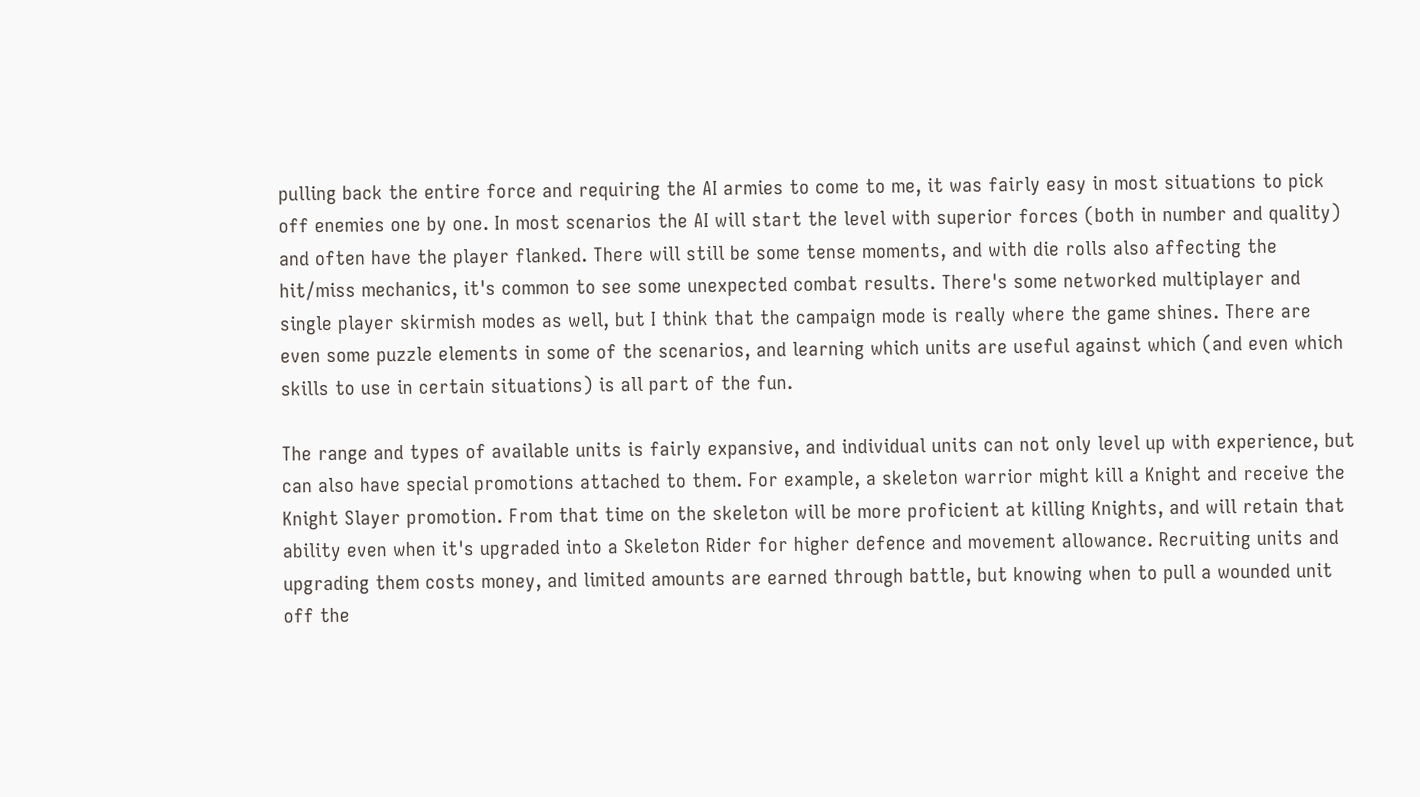pulling back the entire force and requiring the AI armies to come to me, it was fairly easy in most situations to pick off enemies one by one. In most scenarios the AI will start the level with superior forces (both in number and quality) and often have the player flanked. There will still be some tense moments, and with die rolls also affecting the hit/miss mechanics, it's common to see some unexpected combat results. There's some networked multiplayer and single player skirmish modes as well, but I think that the campaign mode is really where the game shines. There are even some puzzle elements in some of the scenarios, and learning which units are useful against which (and even which skills to use in certain situations) is all part of the fun.

The range and types of available units is fairly expansive, and individual units can not only level up with experience, but can also have special promotions attached to them. For example, a skeleton warrior might kill a Knight and receive the Knight Slayer promotion. From that time on the skeleton will be more proficient at killing Knights, and will retain that ability even when it's upgraded into a Skeleton Rider for higher defence and movement allowance. Recruiting units and upgrading them costs money, and limited amounts are earned through battle, but knowing when to pull a wounded unit off the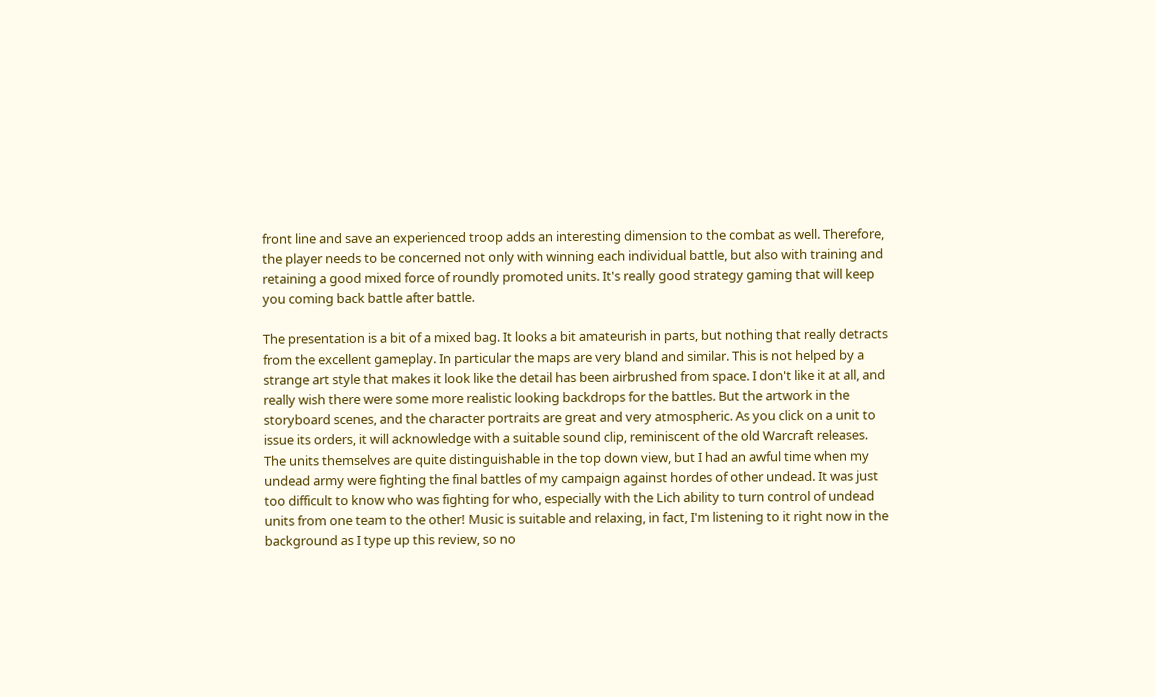front line and save an experienced troop adds an interesting dimension to the combat as well. Therefore, the player needs to be concerned not only with winning each individual battle, but also with training and retaining a good mixed force of roundly promoted units. It's really good strategy gaming that will keep you coming back battle after battle.

The presentation is a bit of a mixed bag. It looks a bit amateurish in parts, but nothing that really detracts from the excellent gameplay. In particular the maps are very bland and similar. This is not helped by a strange art style that makes it look like the detail has been airbrushed from space. I don't like it at all, and really wish there were some more realistic looking backdrops for the battles. But the artwork in the storyboard scenes, and the character portraits are great and very atmospheric. As you click on a unit to issue its orders, it will acknowledge with a suitable sound clip, reminiscent of the old Warcraft releases. The units themselves are quite distinguishable in the top down view, but I had an awful time when my undead army were fighting the final battles of my campaign against hordes of other undead. It was just too difficult to know who was fighting for who, especially with the Lich ability to turn control of undead units from one team to the other! Music is suitable and relaxing, in fact, I'm listening to it right now in the background as I type up this review, so no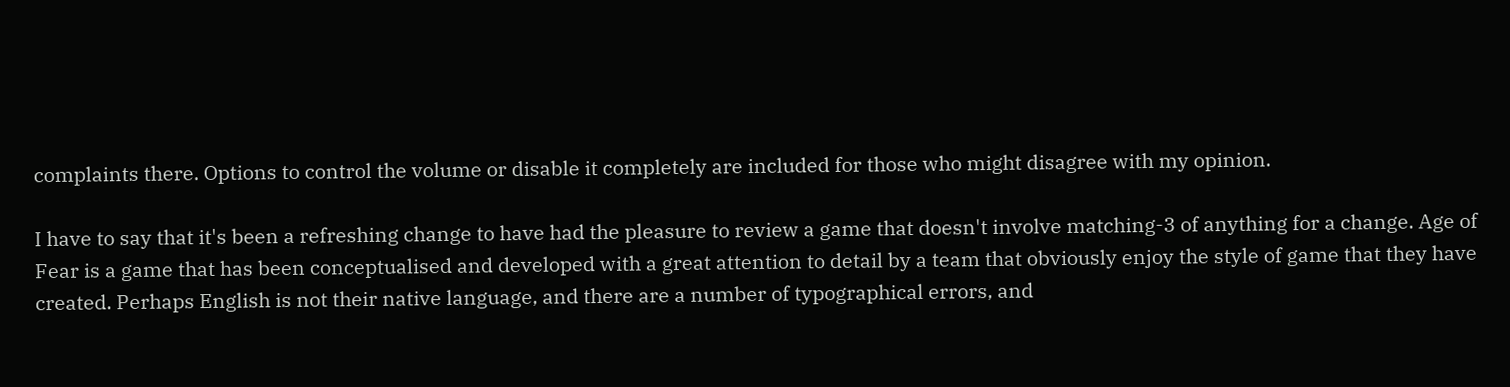complaints there. Options to control the volume or disable it completely are included for those who might disagree with my opinion.

I have to say that it's been a refreshing change to have had the pleasure to review a game that doesn't involve matching-3 of anything for a change. Age of Fear is a game that has been conceptualised and developed with a great attention to detail by a team that obviously enjoy the style of game that they have created. Perhaps English is not their native language, and there are a number of typographical errors, and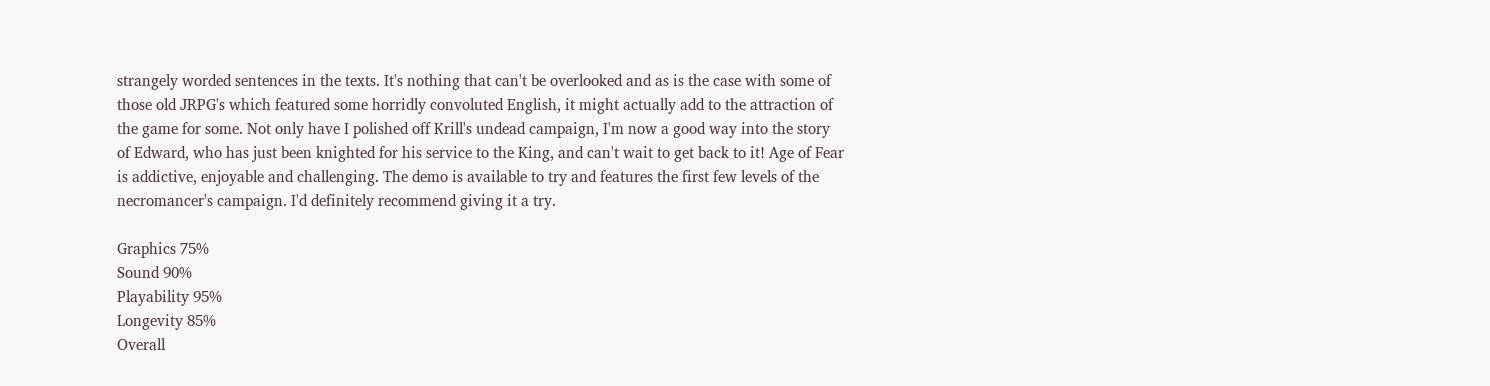strangely worded sentences in the texts. It's nothing that can't be overlooked and as is the case with some of those old JRPG's which featured some horridly convoluted English, it might actually add to the attraction of the game for some. Not only have I polished off Krill's undead campaign, I'm now a good way into the story of Edward, who has just been knighted for his service to the King, and can't wait to get back to it! Age of Fear is addictive, enjoyable and challenging. The demo is available to try and features the first few levels of the necromancer's campaign. I'd definitely recommend giving it a try.

Graphics 75%
Sound 90%
Playability 95%
Longevity 85%
Overall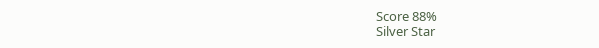Score 88%
Silver Star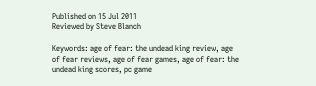Published on 15 Jul 2011
Reviewed by Steve Blanch

Keywords: age of fear: the undead king review, age of fear reviews, age of fear games, age of fear: the undead king scores, pc game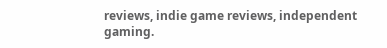reviews, indie game reviews, independent gaming.